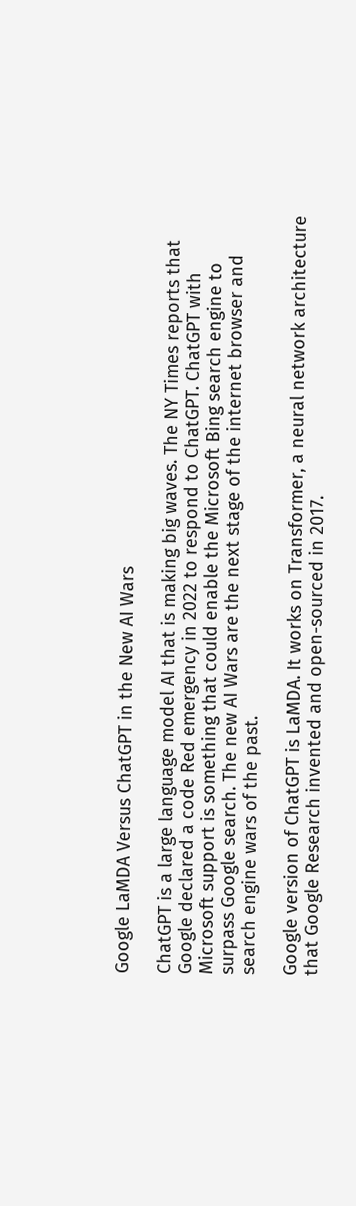Google LaMDA Versus ChatGPT in the New AI Wars

ChatGPT is a large language model AI that is making big waves. The NY Times reports that Google declared a code Red emergency in 2022 to respond to ChatGPT. ChatGPT with Microsoft support is something that could enable the Microsoft Bing search engine to surpass Google search. The new AI Wars are the next stage of the internet browser and search engine wars of the past.

Google version of ChatGPT is LaMDA. It works on Transformer, a neural network architecture that Google Research invented and open-sourced in 2017.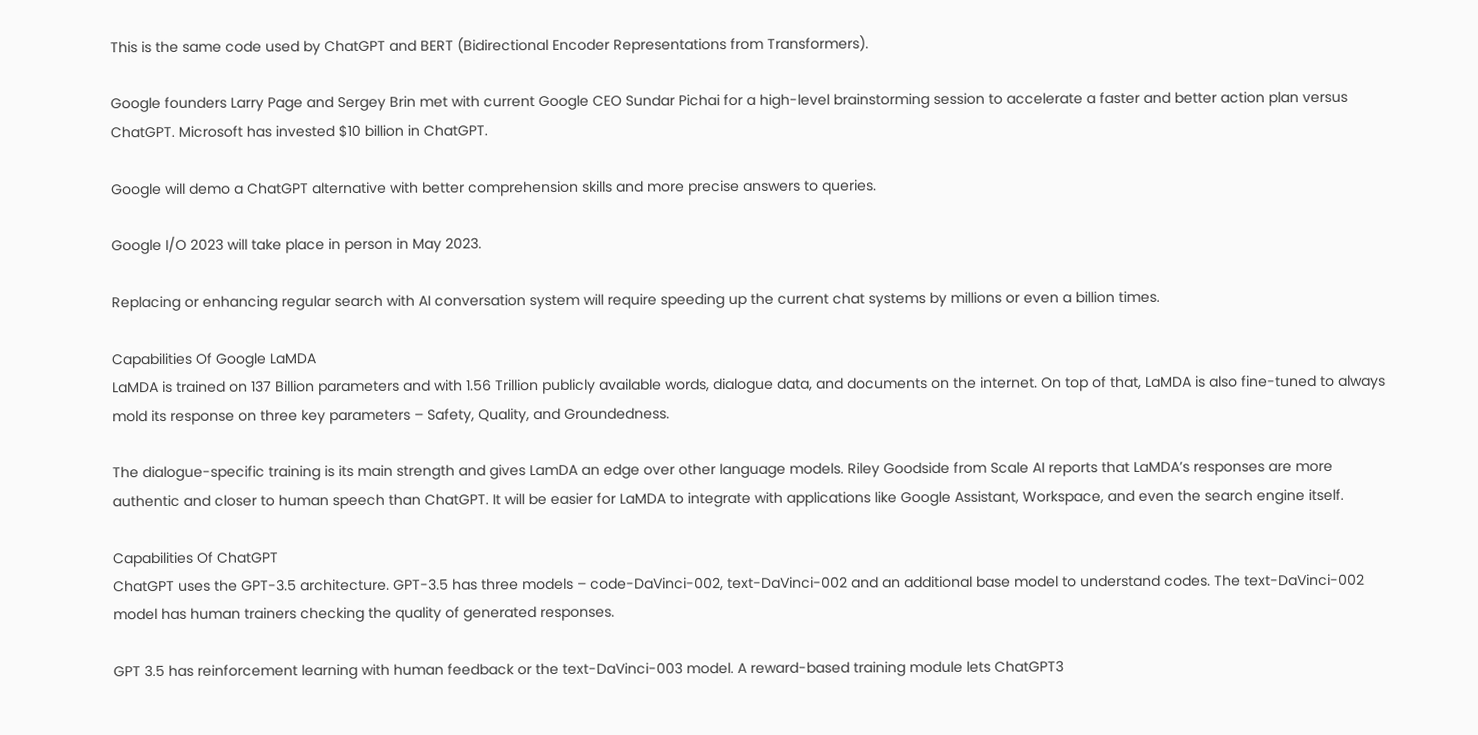This is the same code used by ChatGPT and BERT (Bidirectional Encoder Representations from Transformers).

Google founders Larry Page and Sergey Brin met with current Google CEO Sundar Pichai for a high-level brainstorming session to accelerate a faster and better action plan versus ChatGPT. Microsoft has invested $10 billion in ChatGPT.

Google will demo a ChatGPT alternative with better comprehension skills and more precise answers to queries.

Google I/O 2023 will take place in person in May 2023.

Replacing or enhancing regular search with AI conversation system will require speeding up the current chat systems by millions or even a billion times.

Capabilities Of Google LaMDA
LaMDA is trained on 137 Billion parameters and with 1.56 Trillion publicly available words, dialogue data, and documents on the internet. On top of that, LaMDA is also fine-tuned to always mold its response on three key parameters – Safety, Quality, and Groundedness.

The dialogue-specific training is its main strength and gives LamDA an edge over other language models. Riley Goodside from Scale AI reports that LaMDA’s responses are more authentic and closer to human speech than ChatGPT. It will be easier for LaMDA to integrate with applications like Google Assistant, Workspace, and even the search engine itself.

Capabilities Of ChatGPT
ChatGPT uses the GPT-3.5 architecture. GPT-3.5 has three models – code-DaVinci-002, text-DaVinci-002 and an additional base model to understand codes. The text-DaVinci-002 model has human trainers checking the quality of generated responses.

GPT 3.5 has reinforcement learning with human feedback or the text-DaVinci-003 model. A reward-based training module lets ChatGPT3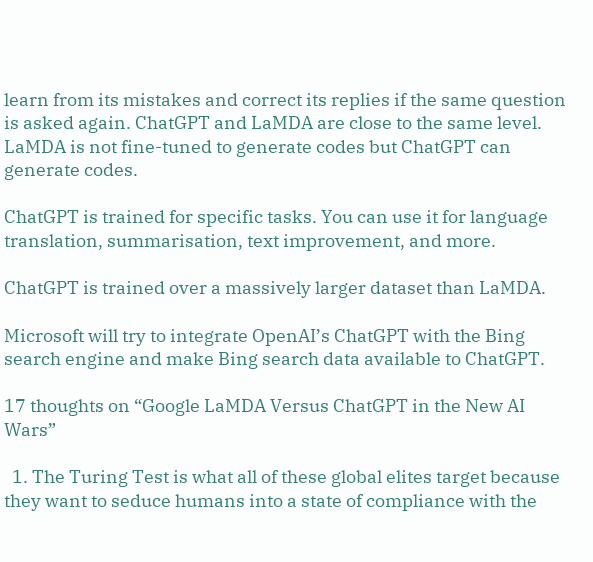learn from its mistakes and correct its replies if the same question is asked again. ChatGPT and LaMDA are close to the same level. LaMDA is not fine-tuned to generate codes but ChatGPT can generate codes.

ChatGPT is trained for specific tasks. You can use it for language translation, summarisation, text improvement, and more.

ChatGPT is trained over a massively larger dataset than LaMDA.

Microsoft will try to integrate OpenAI’s ChatGPT with the Bing search engine and make Bing search data available to ChatGPT.

17 thoughts on “Google LaMDA Versus ChatGPT in the New AI Wars”

  1. The Turing Test is what all of these global elites target because they want to seduce humans into a state of compliance with the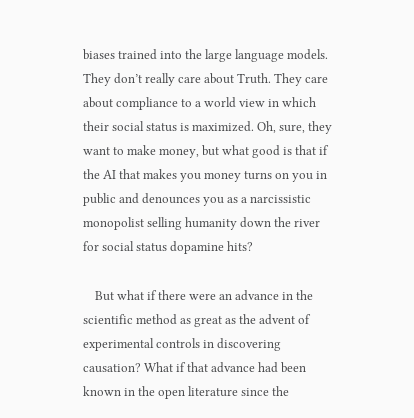biases trained into the large language models. They don’t really care about Truth. They care about compliance to a world view in which their social status is maximized. Oh, sure, they want to make money, but what good is that if the AI that makes you money turns on you in public and denounces you as a narcissistic monopolist selling humanity down the river for social status dopamine hits?

    But what if there were an advance in the scientific method as great as the advent of experimental controls in discovering causation? What if that advance had been known in the open literature since the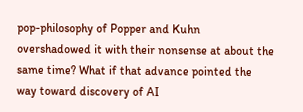pop-philosophy of Popper and Kuhn overshadowed it with their nonsense at about the same time? What if that advance pointed the way toward discovery of AI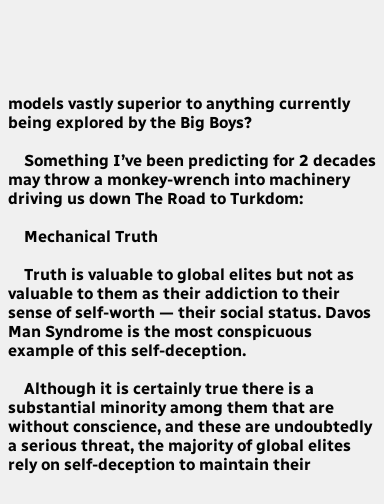models vastly superior to anything currently being explored by the Big Boys?

    Something I’ve been predicting for 2 decades may throw a monkey-wrench into machinery driving us down The Road to Turkdom:

    Mechanical Truth

    Truth is valuable to global elites but not as valuable to them as their addiction to their sense of self-worth — their social status. Davos Man Syndrome is the most conspicuous example of this self-deception.

    Although it is certainly true there is a substantial minority among them that are without conscience, and these are undoubtedly a serious threat, the majority of global elites rely on self-deception to maintain their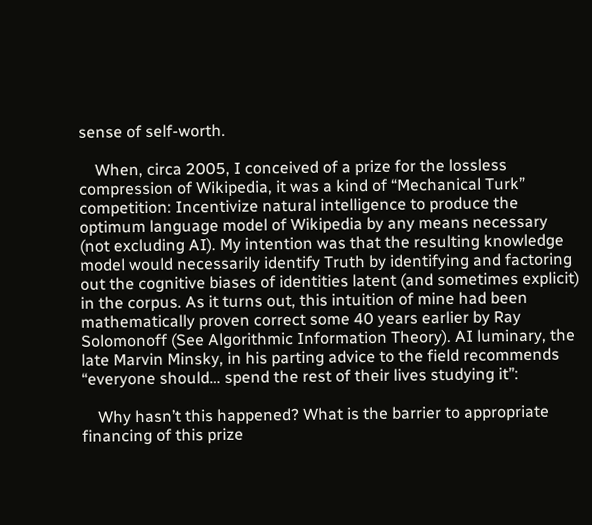sense of self-worth.

    When, circa 2005, I conceived of a prize for the lossless compression of Wikipedia, it was a kind of “Mechanical Turk” competition: Incentivize natural intelligence to produce the optimum language model of Wikipedia by any means necessary (not excluding AI). My intention was that the resulting knowledge model would necessarily identify Truth by identifying and factoring out the cognitive biases of identities latent (and sometimes explicit) in the corpus. As it turns out, this intuition of mine had been mathematically proven correct some 40 years earlier by Ray Solomonoff (See Algorithmic Information Theory). AI luminary, the late Marvin Minsky, in his parting advice to the field recommends “everyone should… spend the rest of their lives studying it”:

    Why hasn’t this happened? What is the barrier to appropriate financing of this prize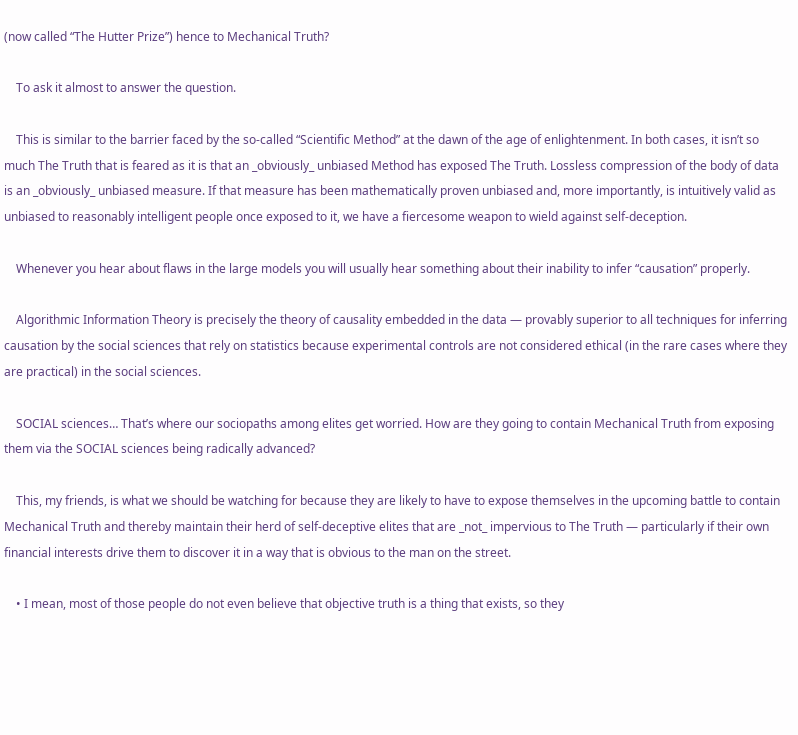(now called “The Hutter Prize”) hence to Mechanical Truth?

    To ask it almost to answer the question.

    This is similar to the barrier faced by the so-called “Scientific Method” at the dawn of the age of enlightenment. In both cases, it isn’t so much The Truth that is feared as it is that an _obviously_ unbiased Method has exposed The Truth. Lossless compression of the body of data is an _obviously_ unbiased measure. If that measure has been mathematically proven unbiased and, more importantly, is intuitively valid as unbiased to reasonably intelligent people once exposed to it, we have a fiercesome weapon to wield against self-deception.

    Whenever you hear about flaws in the large models you will usually hear something about their inability to infer “causation” properly.

    Algorithmic Information Theory is precisely the theory of causality embedded in the data — provably superior to all techniques for inferring causation by the social sciences that rely on statistics because experimental controls are not considered ethical (in the rare cases where they are practical) in the social sciences.

    SOCIAL sciences… That’s where our sociopaths among elites get worried. How are they going to contain Mechanical Truth from exposing them via the SOCIAL sciences being radically advanced?

    This, my friends, is what we should be watching for because they are likely to have to expose themselves in the upcoming battle to contain Mechanical Truth and thereby maintain their herd of self-deceptive elites that are _not_ impervious to The Truth — particularly if their own financial interests drive them to discover it in a way that is obvious to the man on the street.

    • I mean, most of those people do not even believe that objective truth is a thing that exists, so they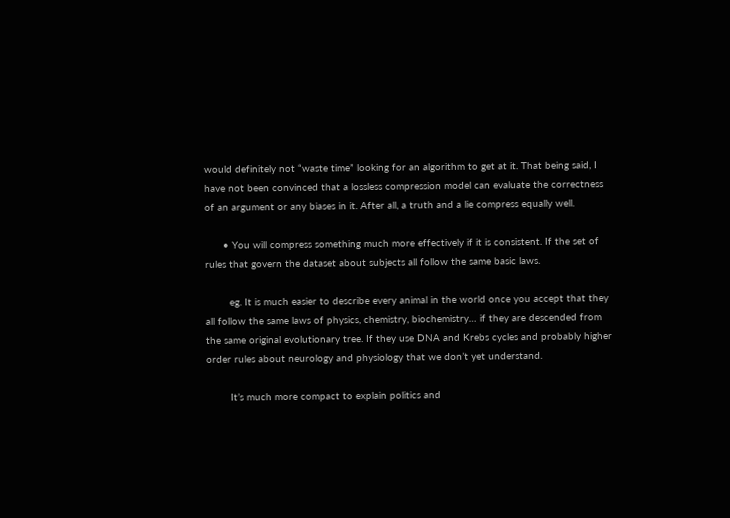would definitely not “waste time” looking for an algorithm to get at it. That being said, I have not been convinced that a lossless compression model can evaluate the correctness of an argument or any biases in it. After all, a truth and a lie compress equally well.

      • You will compress something much more effectively if it is consistent. If the set of rules that govern the dataset about subjects all follow the same basic laws.

        eg. It is much easier to describe every animal in the world once you accept that they all follow the same laws of physics, chemistry, biochemistry… if they are descended from the same original evolutionary tree. If they use DNA and Krebs cycles and probably higher order rules about neurology and physiology that we don’t yet understand.

        It’s much more compact to explain politics and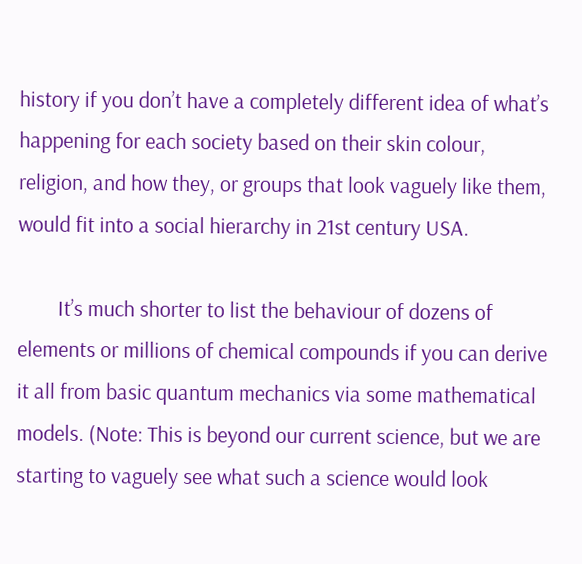history if you don’t have a completely different idea of what’s happening for each society based on their skin colour, religion, and how they, or groups that look vaguely like them, would fit into a social hierarchy in 21st century USA.

        It’s much shorter to list the behaviour of dozens of elements or millions of chemical compounds if you can derive it all from basic quantum mechanics via some mathematical models. (Note: This is beyond our current science, but we are starting to vaguely see what such a science would look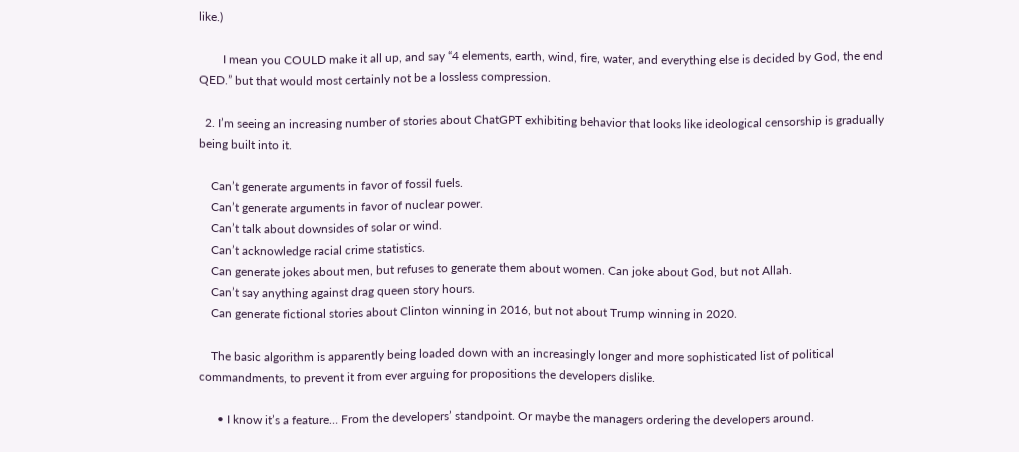like.)

        I mean you COULD make it all up, and say “4 elements, earth, wind, fire, water, and everything else is decided by God, the end QED.” but that would most certainly not be a lossless compression.

  2. I’m seeing an increasing number of stories about ChatGPT exhibiting behavior that looks like ideological censorship is gradually being built into it.

    Can’t generate arguments in favor of fossil fuels.
    Can’t generate arguments in favor of nuclear power.
    Can’t talk about downsides of solar or wind.
    Can’t acknowledge racial crime statistics.
    Can generate jokes about men, but refuses to generate them about women. Can joke about God, but not Allah.
    Can’t say anything against drag queen story hours.
    Can generate fictional stories about Clinton winning in 2016, but not about Trump winning in 2020.

    The basic algorithm is apparently being loaded down with an increasingly longer and more sophisticated list of political commandments, to prevent it from ever arguing for propositions the developers dislike.

      • I know it’s a feature… From the developers’ standpoint. Or maybe the managers ordering the developers around.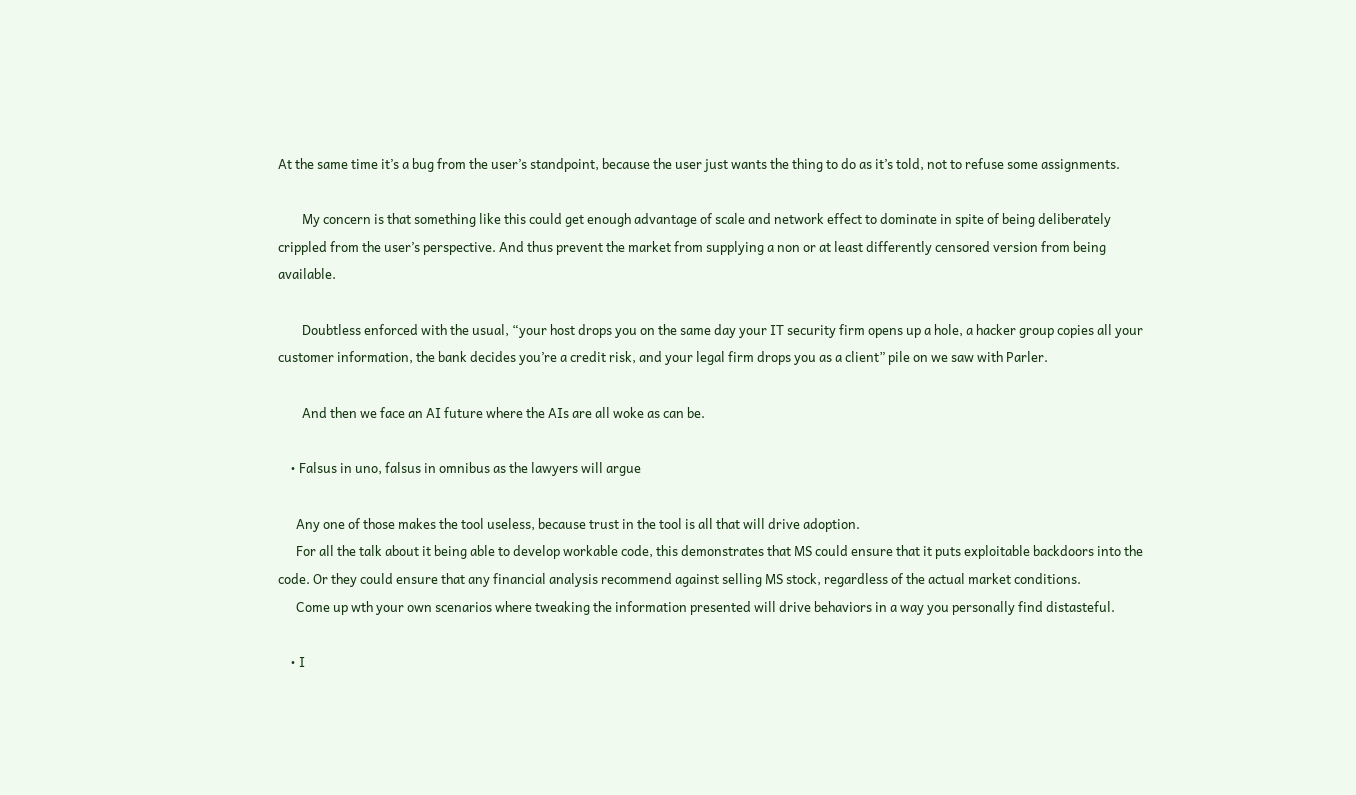At the same time it’s a bug from the user’s standpoint, because the user just wants the thing to do as it’s told, not to refuse some assignments.

        My concern is that something like this could get enough advantage of scale and network effect to dominate in spite of being deliberately crippled from the user’s perspective. And thus prevent the market from supplying a non or at least differently censored version from being available.

        Doubtless enforced with the usual, “your host drops you on the same day your IT security firm opens up a hole, a hacker group copies all your customer information, the bank decides you’re a credit risk, and your legal firm drops you as a client” pile on we saw with Parler.

        And then we face an AI future where the AIs are all woke as can be.

    • Falsus in uno, falsus in omnibus as the lawyers will argue

      Any one of those makes the tool useless, because trust in the tool is all that will drive adoption.
      For all the talk about it being able to develop workable code, this demonstrates that MS could ensure that it puts exploitable backdoors into the code. Or they could ensure that any financial analysis recommend against selling MS stock, regardless of the actual market conditions.
      Come up wth your own scenarios where tweaking the information presented will drive behaviors in a way you personally find distasteful.

    • I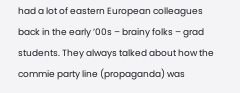had a lot of eastern European colleagues back in the early ’00s – brainy folks – grad students. They always talked about how the commie party line (propaganda) was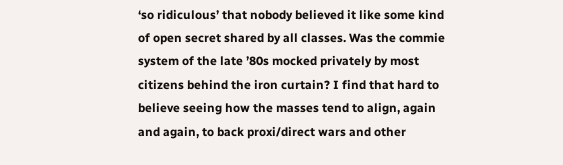‘so ridiculous’ that nobody believed it like some kind of open secret shared by all classes. Was the commie system of the late ’80s mocked privately by most citizens behind the iron curtain? I find that hard to believe seeing how the masses tend to align, again and again, to back proxi/direct wars and other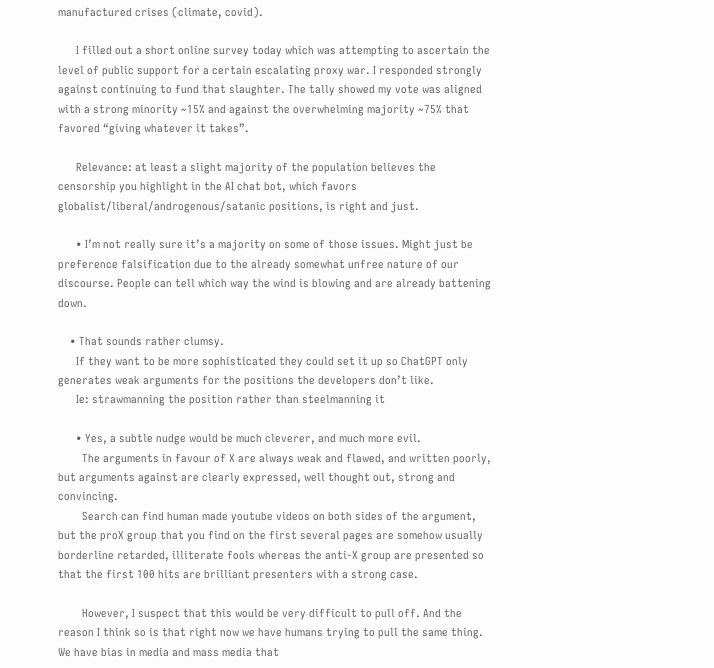manufactured crises (climate, covid).

      I filled out a short online survey today which was attempting to ascertain the level of public support for a certain escalating proxy war. I responded strongly against continuing to fund that slaughter. The tally showed my vote was aligned with a strong minority ~15% and against the overwhelming majority ~75% that favored “giving whatever it takes”.

      Relevance: at least a slight majority of the population believes the censorship you highlight in the AI chat bot, which favors globalist/liberal/androgenous/satanic positions, is right and just.

      • I’m not really sure it’s a majority on some of those issues. Might just be preference falsification due to the already somewhat unfree nature of our discourse. People can tell which way the wind is blowing and are already battening down.

    • That sounds rather clumsy.
      If they want to be more sophisticated they could set it up so ChatGPT only generates weak arguments for the positions the developers don’t like.
      Ie: strawmanning the position rather than steelmanning it

      • Yes, a subtle nudge would be much cleverer, and much more evil.
        The arguments in favour of X are always weak and flawed, and written poorly, but arguments against are clearly expressed, well thought out, strong and convincing.
        Search can find human made youtube videos on both sides of the argument, but the proX group that you find on the first several pages are somehow usually borderline retarded, illiterate fools whereas the anti-X group are presented so that the first 100 hits are brilliant presenters with a strong case.

        However, I suspect that this would be very difficult to pull off. And the reason I think so is that right now we have humans trying to pull the same thing. We have bias in media and mass media that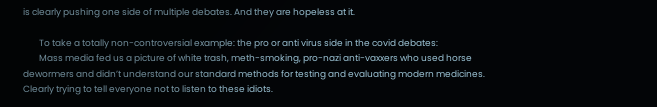is clearly pushing one side of multiple debates. And they are hopeless at it.

        To take a totally non-controversial example: the pro or anti virus side in the covid debates:
        Mass media fed us a picture of white trash, meth-smoking, pro-nazi anti-vaxxers who used horse dewormers and didn’t understand our standard methods for testing and evaluating modern medicines. Clearly trying to tell everyone not to listen to these idiots.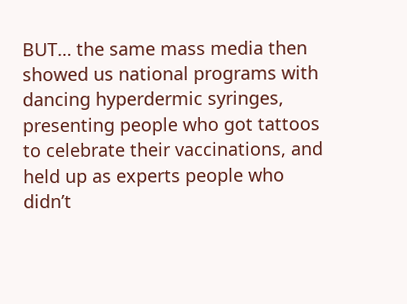BUT… the same mass media then showed us national programs with dancing hyperdermic syringes, presenting people who got tattoos to celebrate their vaccinations, and held up as experts people who didn’t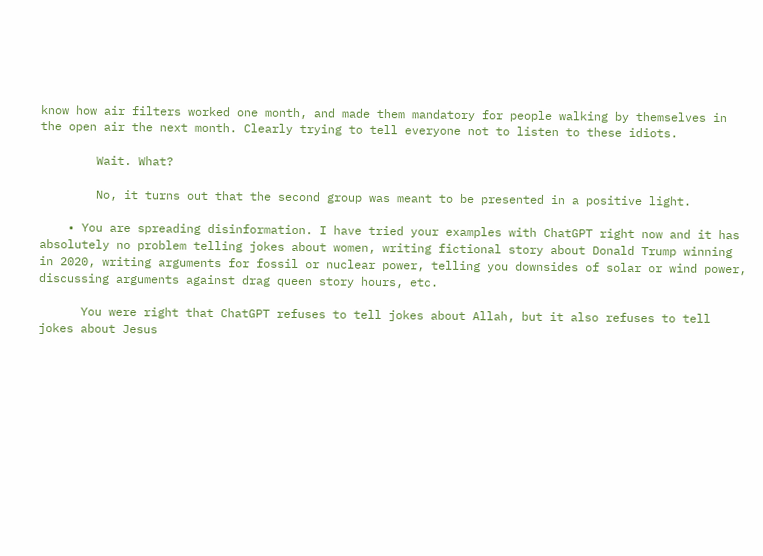know how air filters worked one month, and made them mandatory for people walking by themselves in the open air the next month. Clearly trying to tell everyone not to listen to these idiots.

        Wait. What?

        No, it turns out that the second group was meant to be presented in a positive light.

    • You are spreading disinformation. I have tried your examples with ChatGPT right now and it has absolutely no problem telling jokes about women, writing fictional story about Donald Trump winning in 2020, writing arguments for fossil or nuclear power, telling you downsides of solar or wind power, discussing arguments against drag queen story hours, etc.

      You were right that ChatGPT refuses to tell jokes about Allah, but it also refuses to tell jokes about Jesus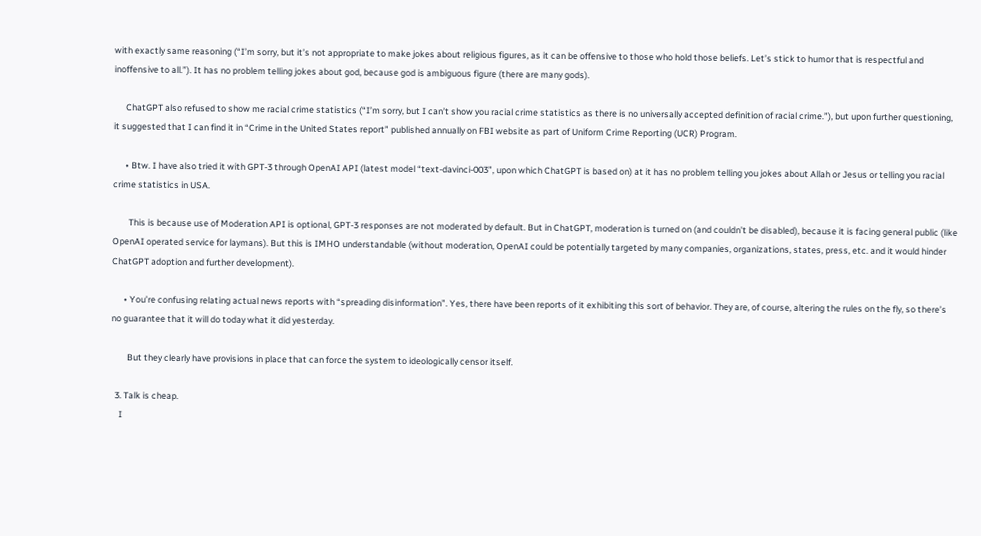with exactly same reasoning (“I’m sorry, but it’s not appropriate to make jokes about religious figures, as it can be offensive to those who hold those beliefs. Let’s stick to humor that is respectful and inoffensive to all.”). It has no problem telling jokes about god, because god is ambiguous figure (there are many gods).

      ChatGPT also refused to show me racial crime statistics (“I’m sorry, but I can’t show you racial crime statistics as there is no universally accepted definition of racial crime.”), but upon further questioning, it suggested that I can find it in “Crime in the United States report” published annually on FBI website as part of Uniform Crime Reporting (UCR) Program.

      • Btw. I have also tried it with GPT-3 through OpenAI API (latest model “text-davinci-003”, upon which ChatGPT is based on) at it has no problem telling you jokes about Allah or Jesus or telling you racial crime statistics in USA.

        This is because use of Moderation API is optional, GPT-3 responses are not moderated by default. But in ChatGPT, moderation is turned on (and couldn’t be disabled), because it is facing general public (like OpenAI operated service for laymans). But this is IMHO understandable (without moderation, OpenAI could be potentially targeted by many companies, organizations, states, press, etc. and it would hinder ChatGPT adoption and further development).

      • You’re confusing relating actual news reports with “spreading disinformation”. Yes, there have been reports of it exhibiting this sort of behavior. They are, of course, altering the rules on the fly, so there’s no guarantee that it will do today what it did yesterday.

        But they clearly have provisions in place that can force the system to ideologically censor itself.

  3. Talk is cheap.
    I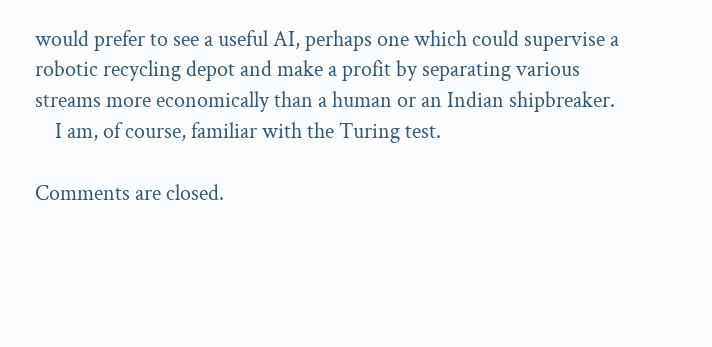would prefer to see a useful AI, perhaps one which could supervise a robotic recycling depot and make a profit by separating various streams more economically than a human or an Indian shipbreaker.
    I am, of course, familiar with the Turing test.

Comments are closed.